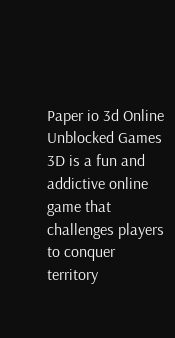Paper io 3d Online Unblocked Games 3D is a fun and addictive online game that challenges players to conquer territory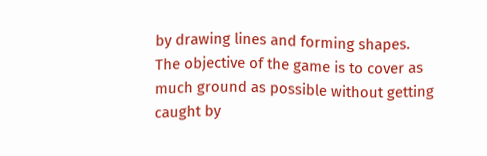by drawing lines and forming shapes. The objective of the game is to cover as much ground as possible without getting caught by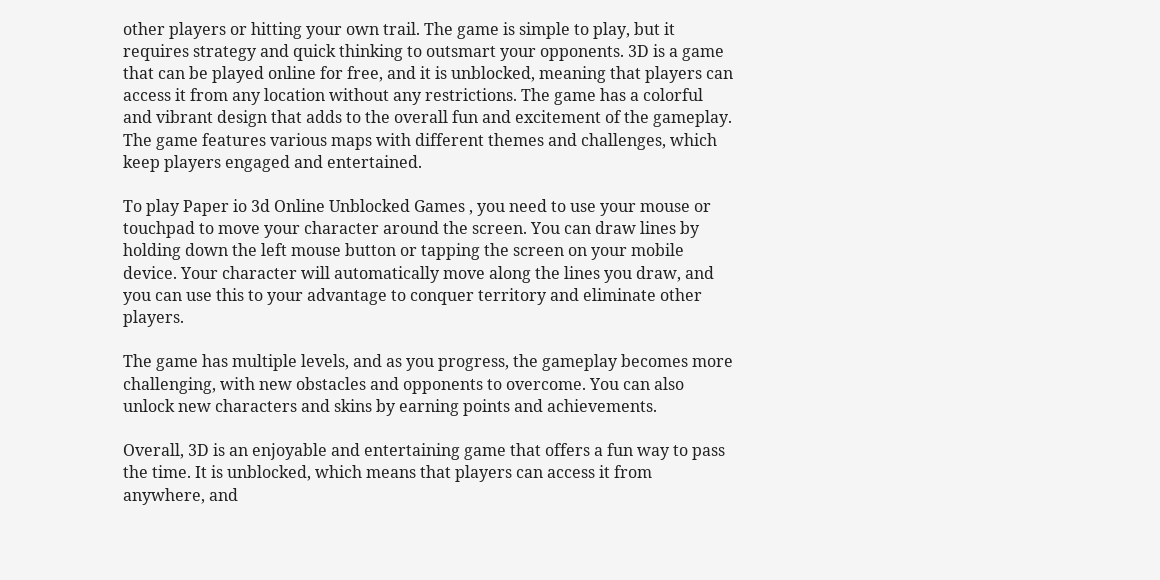other players or hitting your own trail. The game is simple to play, but it requires strategy and quick thinking to outsmart your opponents. 3D is a game that can be played online for free, and it is unblocked, meaning that players can access it from any location without any restrictions. The game has a colorful and vibrant design that adds to the overall fun and excitement of the gameplay. The game features various maps with different themes and challenges, which keep players engaged and entertained.

To play Paper io 3d Online Unblocked Games , you need to use your mouse or touchpad to move your character around the screen. You can draw lines by holding down the left mouse button or tapping the screen on your mobile device. Your character will automatically move along the lines you draw, and you can use this to your advantage to conquer territory and eliminate other players.

The game has multiple levels, and as you progress, the gameplay becomes more challenging, with new obstacles and opponents to overcome. You can also unlock new characters and skins by earning points and achievements.

Overall, 3D is an enjoyable and entertaining game that offers a fun way to pass the time. It is unblocked, which means that players can access it from anywhere, and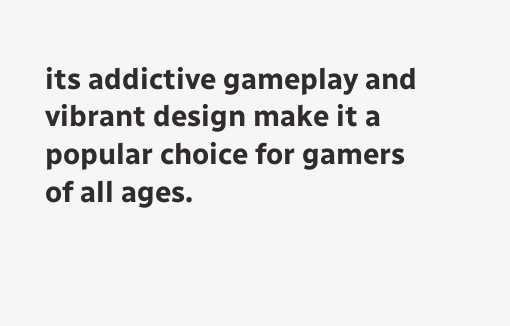its addictive gameplay and vibrant design make it a popular choice for gamers of all ages.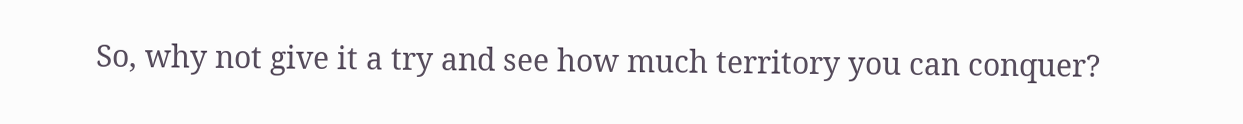So, why not give it a try and see how much territory you can conquer?